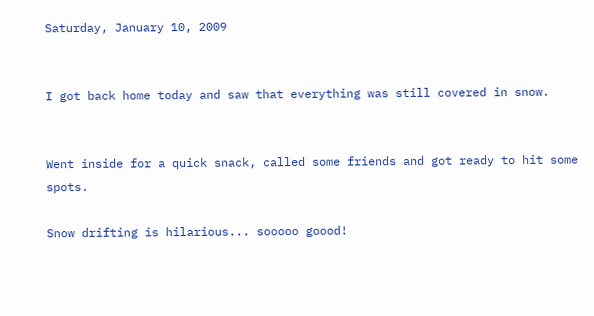Saturday, January 10, 2009


I got back home today and saw that everything was still covered in snow.


Went inside for a quick snack, called some friends and got ready to hit some spots.

Snow drifting is hilarious... sooooo goood!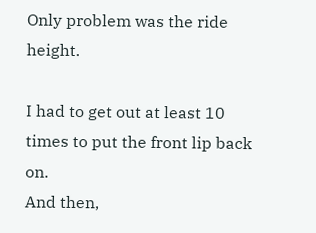Only problem was the ride height.

I had to get out at least 10 times to put the front lip back on.
And then,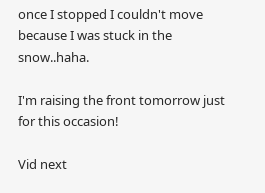once I stopped I couldn't move because I was stuck in the snow..haha.

I'm raising the front tomorrow just for this occasion!

Vid next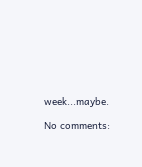week...maybe.

No comments: